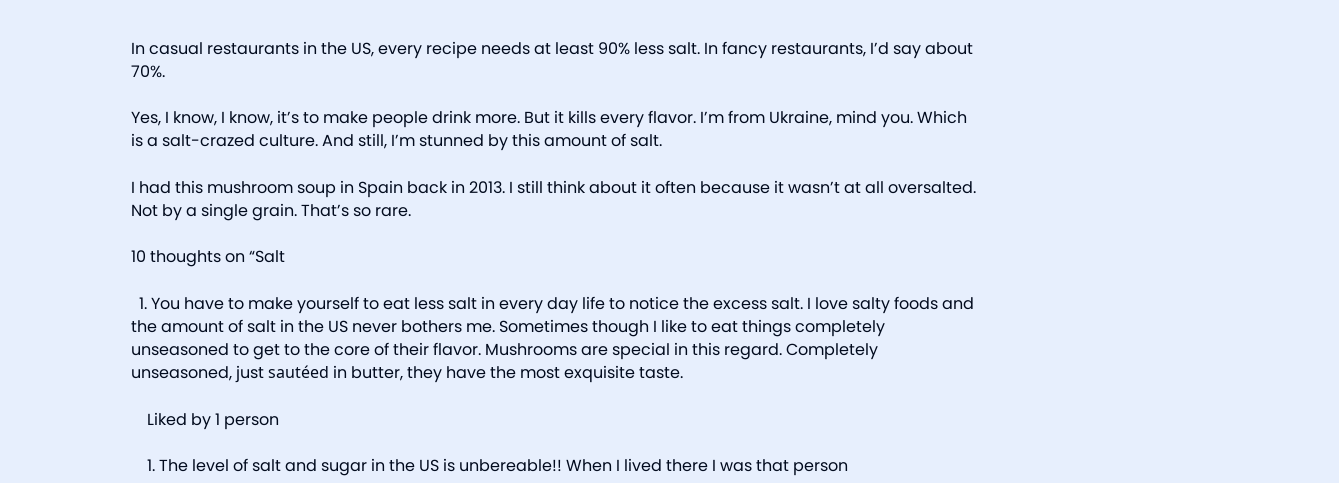In casual restaurants in the US, every recipe needs at least 90% less salt. In fancy restaurants, I’d say about 70%.

Yes, I know, I know, it’s to make people drink more. But it kills every flavor. I’m from Ukraine, mind you. Which is a salt-crazed culture. And still, I’m stunned by this amount of salt.

I had this mushroom soup in Spain back in 2013. I still think about it often because it wasn’t at all oversalted. Not by a single grain. That’s so rare.

10 thoughts on “Salt

  1. You have to make yourself to eat less salt in every day life to notice the excess salt. I love salty foods and the amount of salt in the US never bothers me. Sometimes though I like to eat things completely unseasoned to get to the core of their flavor. Mushrooms are special in this regard. Completely unseasoned, just sautéed in butter, they have the most exquisite taste.

    Liked by 1 person

    1. The level of salt and sugar in the US is unbereable!! When I lived there I was that person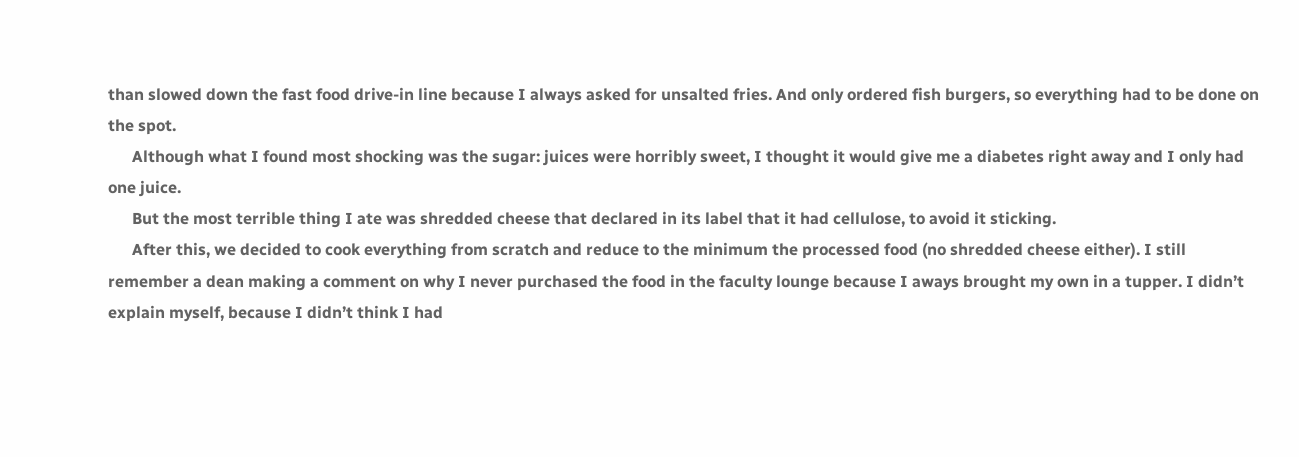than slowed down the fast food drive-in line because I always asked for unsalted fries. And only ordered fish burgers, so everything had to be done on the spot.
      Although what I found most shocking was the sugar: juices were horribly sweet, I thought it would give me a diabetes right away and I only had one juice.
      But the most terrible thing I ate was shredded cheese that declared in its label that it had cellulose, to avoid it sticking.
      After this, we decided to cook everything from scratch and reduce to the minimum the processed food (no shredded cheese either). I still remember a dean making a comment on why I never purchased the food in the faculty lounge because I aways brought my own in a tupper. I didn’t explain myself, because I didn’t think I had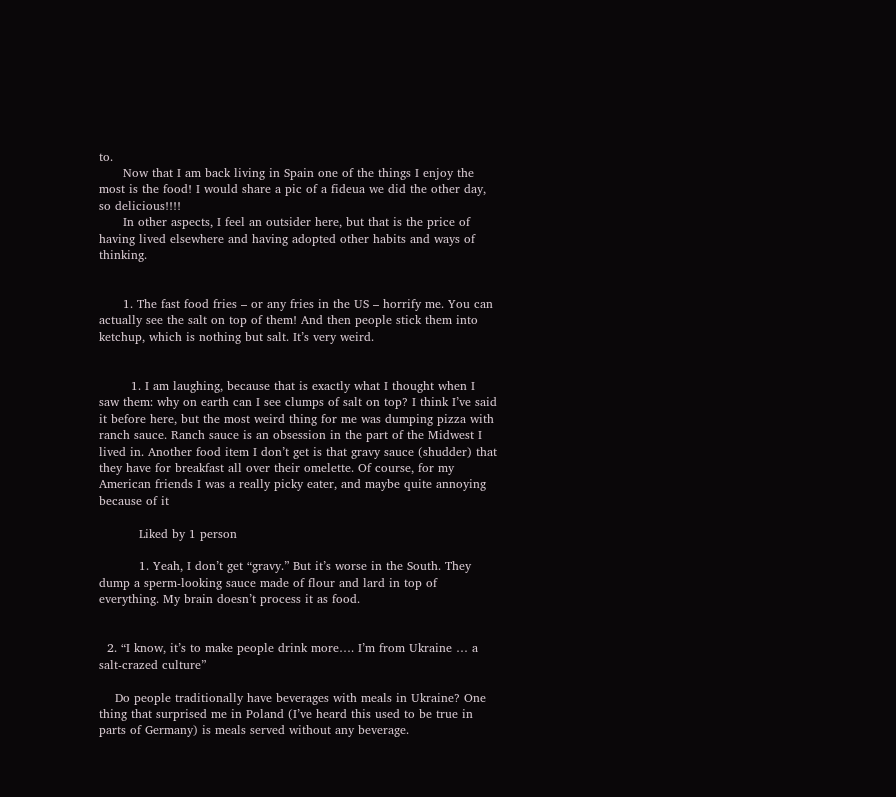to.
      Now that I am back living in Spain one of the things I enjoy the most is the food! I would share a pic of a fideua we did the other day, so delicious!!!!
      In other aspects, I feel an outsider here, but that is the price of having lived elsewhere and having adopted other habits and ways of thinking.


      1. The fast food fries – or any fries in the US – horrify me. You can actually see the salt on top of them! And then people stick them into ketchup, which is nothing but salt. It’s very weird.


        1. I am laughing, because that is exactly what I thought when I saw them: why on earth can I see clumps of salt on top? I think I’ve said it before here, but the most weird thing for me was dumping pizza with ranch sauce. Ranch sauce is an obsession in the part of the Midwest I lived in. Another food item I don’t get is that gravy sauce (shudder) that they have for breakfast all over their omelette. Of course, for my American friends I was a really picky eater, and maybe quite annoying because of it

          Liked by 1 person

          1. Yeah, I don’t get “gravy.” But it’s worse in the South. They dump a sperm-looking sauce made of flour and lard in top of everything. My brain doesn’t process it as food.


  2. “I know, it’s to make people drink more…. I’m from Ukraine … a salt-crazed culture”

    Do people traditionally have beverages with meals in Ukraine? One thing that surprised me in Poland (I’ve heard this used to be true in parts of Germany) is meals served without any beverage.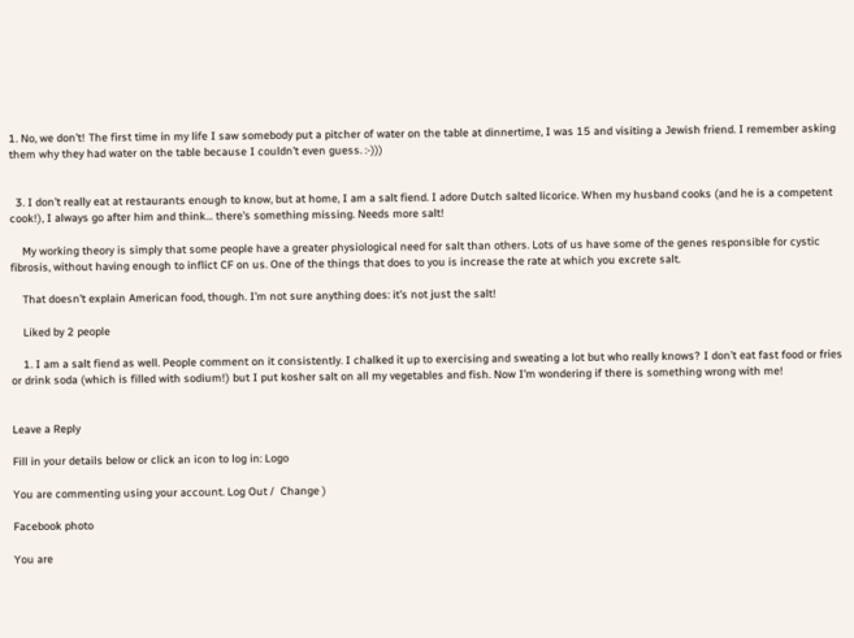1. No, we don’t! The first time in my life I saw somebody put a pitcher of water on the table at dinnertime, I was 15 and visiting a Jewish friend. I remember asking them why they had water on the table because I couldn’t even guess. :-)))


  3. I don’t really eat at restaurants enough to know, but at home, I am a salt fiend. I adore Dutch salted licorice. When my husband cooks (and he is a competent cook!), I always go after him and think… there’s something missing. Needs more salt!

    My working theory is simply that some people have a greater physiological need for salt than others. Lots of us have some of the genes responsible for cystic fibrosis, without having enough to inflict CF on us. One of the things that does to you is increase the rate at which you excrete salt.

    That doesn’t explain American food, though. I’m not sure anything does: it’s not just the salt!

    Liked by 2 people

    1. I am a salt fiend as well. People comment on it consistently. I chalked it up to exercising and sweating a lot but who really knows? I don’t eat fast food or fries or drink soda (which is filled with sodium!) but I put kosher salt on all my vegetables and fish. Now I’m wondering if there is something wrong with me!


Leave a Reply

Fill in your details below or click an icon to log in: Logo

You are commenting using your account. Log Out /  Change )

Facebook photo

You are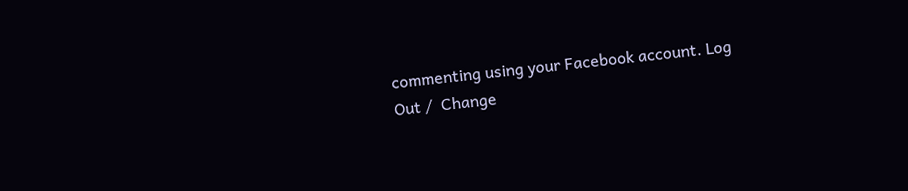commenting using your Facebook account. Log Out /  Change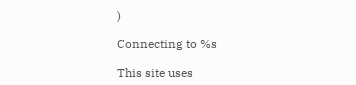)

Connecting to %s

This site uses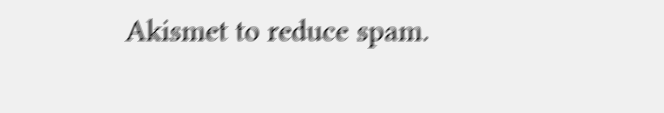Akismet to reduce spam.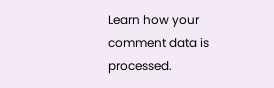Learn how your comment data is processed.